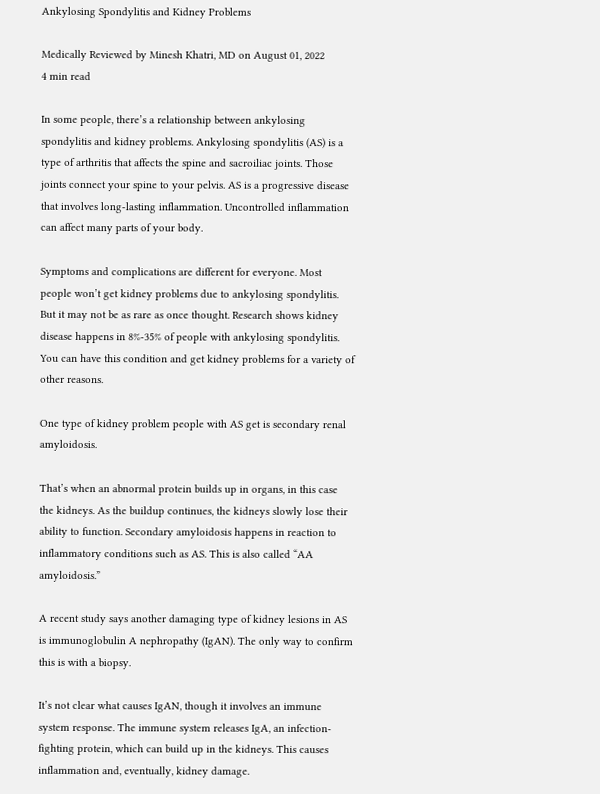Ankylosing Spondylitis and Kidney Problems

Medically Reviewed by Minesh Khatri, MD on August 01, 2022
4 min read

In some people, there’s a relationship between ankylosing spondylitis and kidney problems. Ankylosing spondylitis (AS) is a type of arthritis that affects the spine and sacroiliac joints. Those joints connect your spine to your pelvis. AS is a progressive disease that involves long-lasting inflammation. Uncontrolled inflammation can affect many parts of your body.

Symptoms and complications are different for everyone. Most people won’t get kidney problems due to ankylosing spondylitis. But it may not be as rare as once thought. Research shows kidney disease happens in 8%-35% of people with ankylosing spondylitis. You can have this condition and get kidney problems for a variety of other reasons.

One type of kidney problem people with AS get is secondary renal amyloidosis.

That’s when an abnormal protein builds up in organs, in this case the kidneys. As the buildup continues, the kidneys slowly lose their ability to function. Secondary amyloidosis happens in reaction to inflammatory conditions such as AS. This is also called “AA amyloidosis.”

A recent study says another damaging type of kidney lesions in AS is immunoglobulin A nephropathy (IgAN). The only way to confirm this is with a biopsy.

It’s not clear what causes IgAN, though it involves an immune system response. The immune system releases IgA, an infection-fighting protein, which can build up in the kidneys. This causes inflammation and, eventually, kidney damage.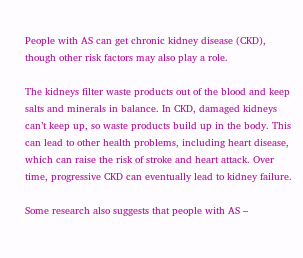People with AS can get chronic kidney disease (CKD), though other risk factors may also play a role.

The kidneys filter waste products out of the blood and keep salts and minerals in balance. In CKD, damaged kidneys can’t keep up, so waste products build up in the body. This can lead to other health problems, including heart disease, which can raise the risk of stroke and heart attack. Over time, progressive CKD can eventually lead to kidney failure.

Some research also suggests that people with AS –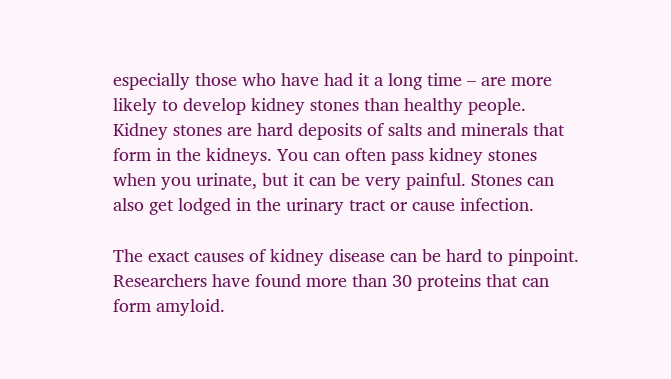especially those who have had it a long time – are more likely to develop kidney stones than healthy people. Kidney stones are hard deposits of salts and minerals that form in the kidneys. You can often pass kidney stones when you urinate, but it can be very painful. Stones can also get lodged in the urinary tract or cause infection.

The exact causes of kidney disease can be hard to pinpoint. Researchers have found more than 30 proteins that can form amyloid.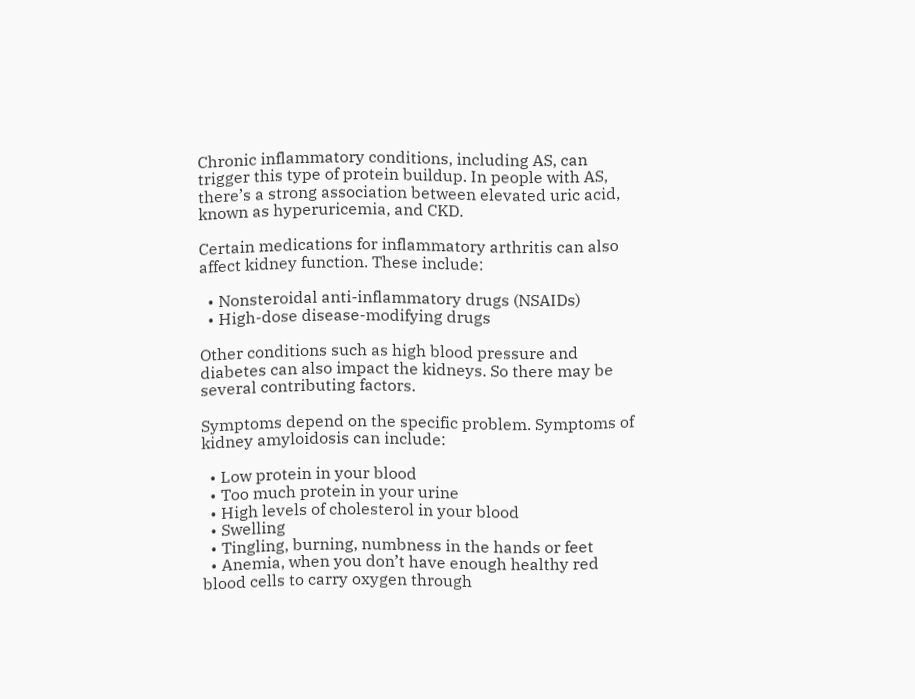Chronic inflammatory conditions, including AS, can trigger this type of protein buildup. In people with AS, there’s a strong association between elevated uric acid, known as hyperuricemia, and CKD.

Certain medications for inflammatory arthritis can also affect kidney function. These include:

  • Nonsteroidal anti-inflammatory drugs (NSAIDs)
  • High-dose disease-modifying drugs

Other conditions such as high blood pressure and diabetes can also impact the kidneys. So there may be several contributing factors.

Symptoms depend on the specific problem. Symptoms of kidney amyloidosis can include:

  • Low protein in your blood
  • Too much protein in your urine
  • High levels of cholesterol in your blood
  • Swelling
  • Tingling, burning, numbness in the hands or feet
  • Anemia, when you don’t have enough healthy red blood cells to carry oxygen through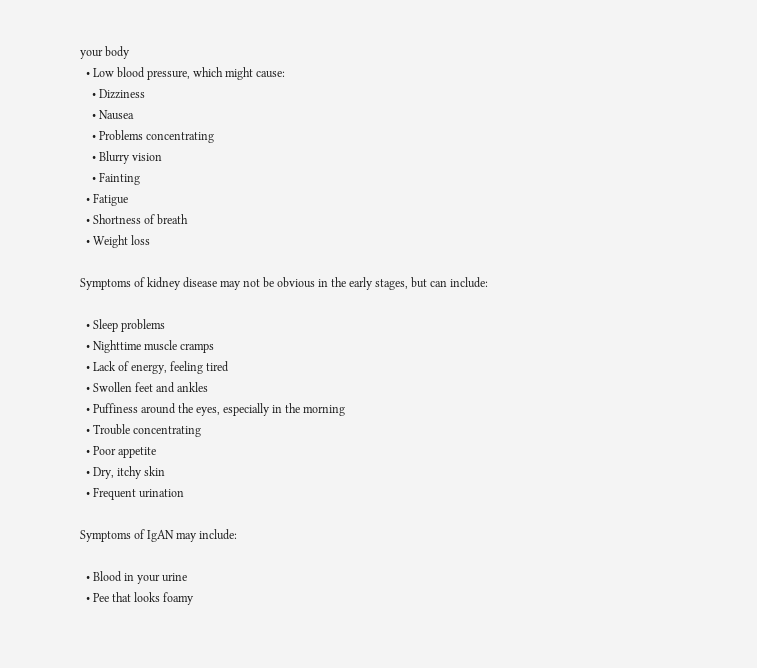your body
  • Low blood pressure, which might cause:
    • Dizziness
    • Nausea
    • Problems concentrating
    • Blurry vision
    • Fainting
  • Fatigue
  • Shortness of breath
  • Weight loss

Symptoms of kidney disease may not be obvious in the early stages, but can include:

  • Sleep problems
  • Nighttime muscle cramps
  • Lack of energy, feeling tired
  • Swollen feet and ankles
  • Puffiness around the eyes, especially in the morning
  • Trouble concentrating
  • Poor appetite
  • Dry, itchy skin
  • Frequent urination

Symptoms of IgAN may include:

  • Blood in your urine
  • Pee that looks foamy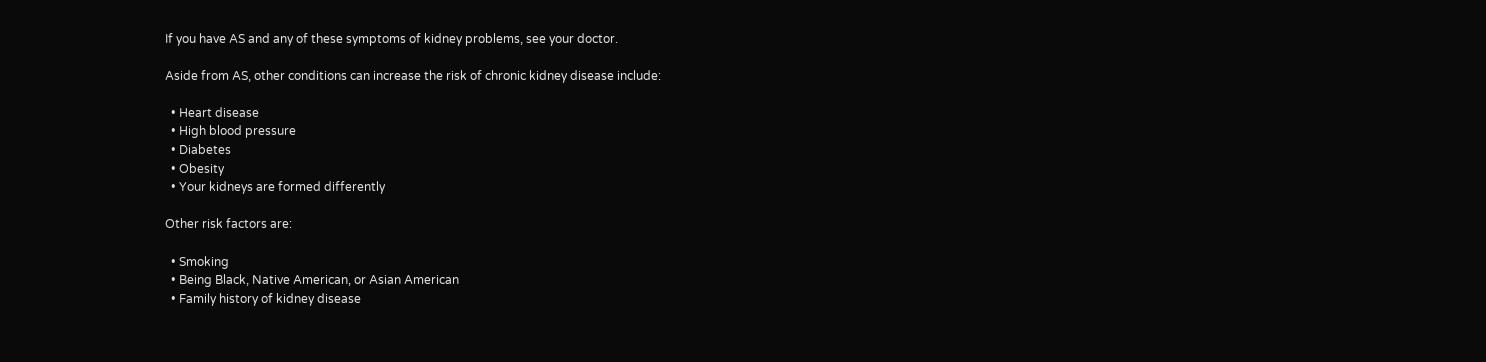If you have AS and any of these symptoms of kidney problems, see your doctor.

Aside from AS, other conditions can increase the risk of chronic kidney disease include:

  • Heart disease
  • High blood pressure
  • Diabetes
  • Obesity
  • Your kidneys are formed differently

Other risk factors are:

  • Smoking
  • Being Black, Native American, or Asian American
  • Family history of kidney disease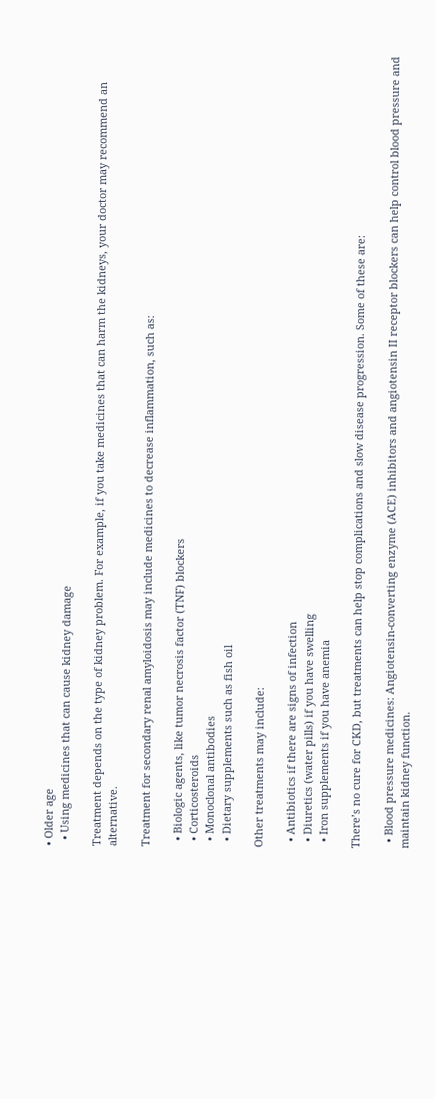• Older age
  • Using medicines that can cause kidney damage

Treatment depends on the type of kidney problem. For example, if you take medicines that can harm the kidneys, your doctor may recommend an alternative.

Treatment for secondary renal amyloidosis may include medicines to decrease inflammation, such as:

  • Biologic agents, like tumor necrosis factor (TNF) blockers
  • Corticosteroids
  • Monoclonal antibodies
  • Dietary supplements such as fish oil

Other treatments may include:

  • Antibiotics if there are signs of infection
  • Diuretics (water pills) if you have swelling
  • Iron supplements if you have anemia

There’s no cure for CKD, but treatments can help stop complications and slow disease progression. Some of these are:

  • Blood pressure medicines: Angiotensin-converting enzyme (ACE) inhibitors and angiotensin II receptor blockers can help control blood pressure and maintain kidney function.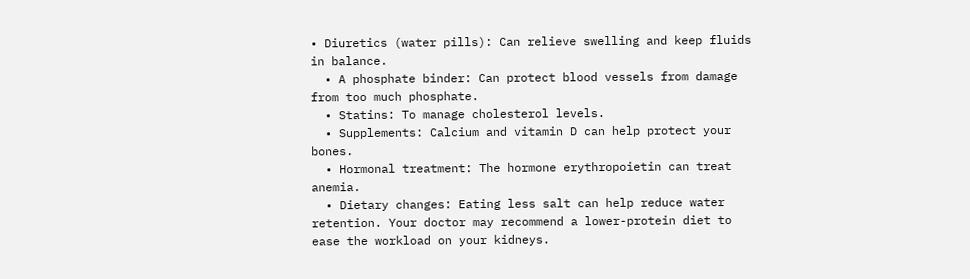• Diuretics (water pills): Can relieve swelling and keep fluids in balance.
  • A phosphate binder: Can protect blood vessels from damage from too much phosphate.
  • Statins: To manage cholesterol levels.
  • Supplements: Calcium and vitamin D can help protect your bones.
  • Hormonal treatment: The hormone erythropoietin can treat anemia.
  • Dietary changes: Eating less salt can help reduce water retention. Your doctor may recommend a lower-protein diet to ease the workload on your kidneys.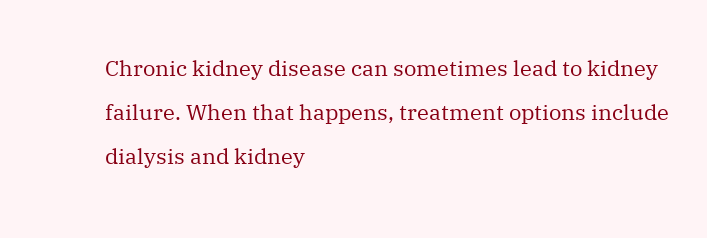Chronic kidney disease can sometimes lead to kidney failure. When that happens, treatment options include dialysis and kidney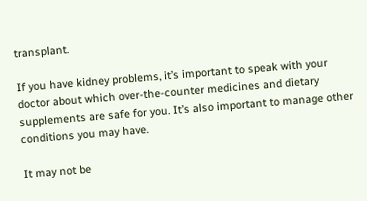transplant.

If you have kidney problems, it’s important to speak with your doctor about which over-the-counter medicines and dietary supplements are safe for you. It’s also important to manage other conditions you may have.

It may not be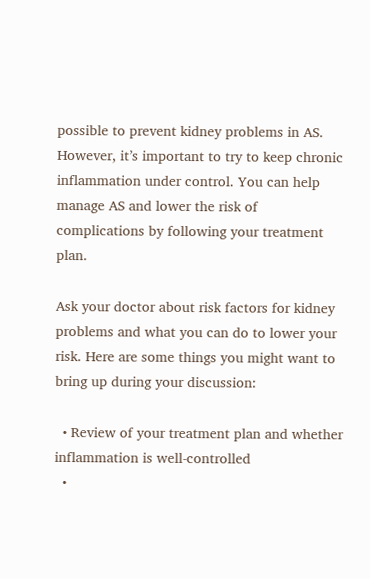possible to prevent kidney problems in AS. However, it’s important to try to keep chronic inflammation under control. You can help manage AS and lower the risk of complications by following your treatment plan.

Ask your doctor about risk factors for kidney problems and what you can do to lower your risk. Here are some things you might want to bring up during your discussion:

  • Review of your treatment plan and whether inflammation is well-controlled
  •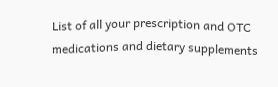List of all your prescription and OTC medications and dietary supplements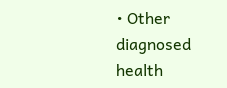• Other diagnosed health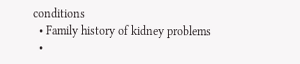conditions
  • Family history of kidney problems
  •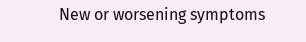New or worsening symptoms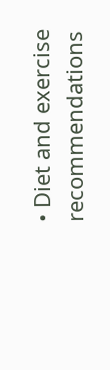• Diet and exercise recommendations